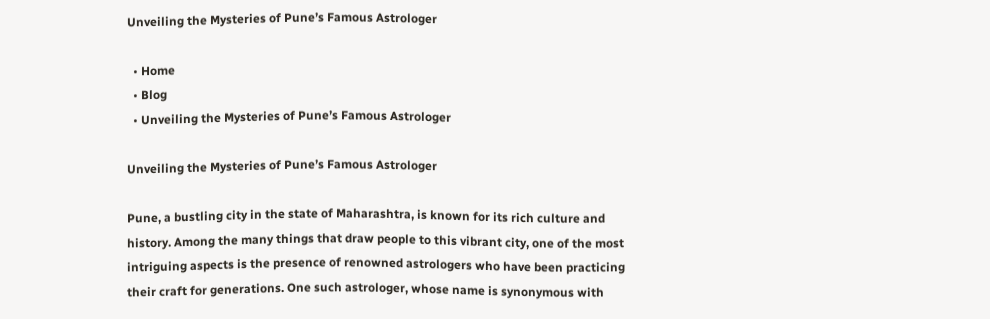Unveiling the Mysteries of Pune’s Famous Astrologer

  • Home
  • Blog
  • Unveiling the Mysteries of Pune’s Famous Astrologer

Unveiling the Mysteries of Pune’s Famous Astrologer

Pune, a bustling city in the state of Maharashtra, is known for its rich culture and history. Among the many things that draw people to this vibrant city, one of the most intriguing aspects is the presence of renowned astrologers who have been practicing their craft for generations. One such astrologer, whose name is synonymous with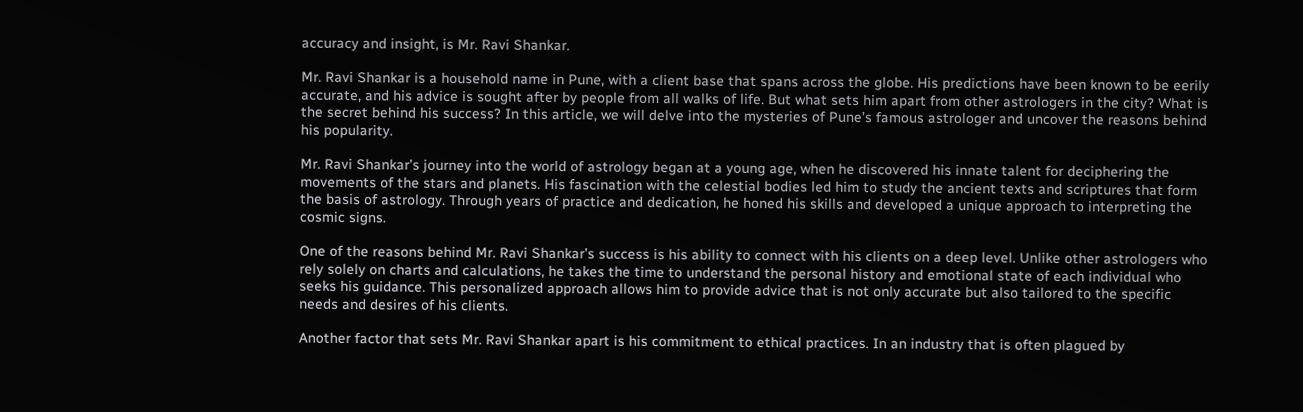accuracy and insight, is Mr. Ravi Shankar.

Mr. Ravi Shankar is a household name in Pune, with a client base that spans across the globe. His predictions have been known to be eerily accurate, and his advice is sought after by people from all walks of life. But what sets him apart from other astrologers in the city? What is the secret behind his success? In this article, we will delve into the mysteries of Pune’s famous astrologer and uncover the reasons behind his popularity.

Mr. Ravi Shankar’s journey into the world of astrology began at a young age, when he discovered his innate talent for deciphering the movements of the stars and planets. His fascination with the celestial bodies led him to study the ancient texts and scriptures that form the basis of astrology. Through years of practice and dedication, he honed his skills and developed a unique approach to interpreting the cosmic signs.

One of the reasons behind Mr. Ravi Shankar’s success is his ability to connect with his clients on a deep level. Unlike other astrologers who rely solely on charts and calculations, he takes the time to understand the personal history and emotional state of each individual who seeks his guidance. This personalized approach allows him to provide advice that is not only accurate but also tailored to the specific needs and desires of his clients.

Another factor that sets Mr. Ravi Shankar apart is his commitment to ethical practices. In an industry that is often plagued by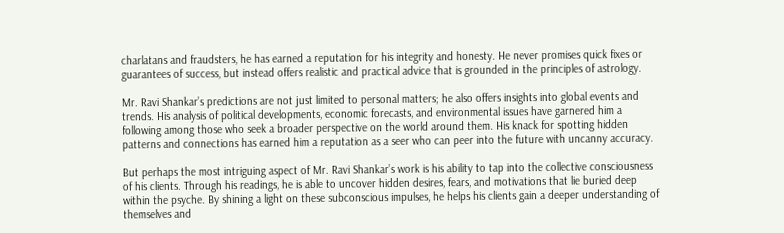charlatans and fraudsters, he has earned a reputation for his integrity and honesty. He never promises quick fixes or guarantees of success, but instead offers realistic and practical advice that is grounded in the principles of astrology.

Mr. Ravi Shankar’s predictions are not just limited to personal matters; he also offers insights into global events and trends. His analysis of political developments, economic forecasts, and environmental issues have garnered him a following among those who seek a broader perspective on the world around them. His knack for spotting hidden patterns and connections has earned him a reputation as a seer who can peer into the future with uncanny accuracy.

But perhaps the most intriguing aspect of Mr. Ravi Shankar’s work is his ability to tap into the collective consciousness of his clients. Through his readings, he is able to uncover hidden desires, fears, and motivations that lie buried deep within the psyche. By shining a light on these subconscious impulses, he helps his clients gain a deeper understanding of themselves and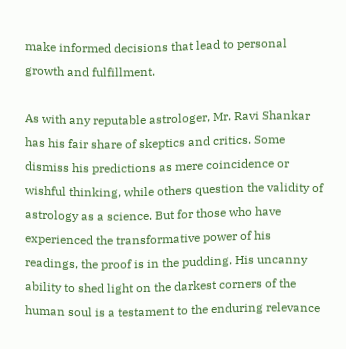make informed decisions that lead to personal growth and fulfillment.

As with any reputable astrologer, Mr. Ravi Shankar has his fair share of skeptics and critics. Some dismiss his predictions as mere coincidence or wishful thinking, while others question the validity of astrology as a science. But for those who have experienced the transformative power of his readings, the proof is in the pudding. His uncanny ability to shed light on the darkest corners of the human soul is a testament to the enduring relevance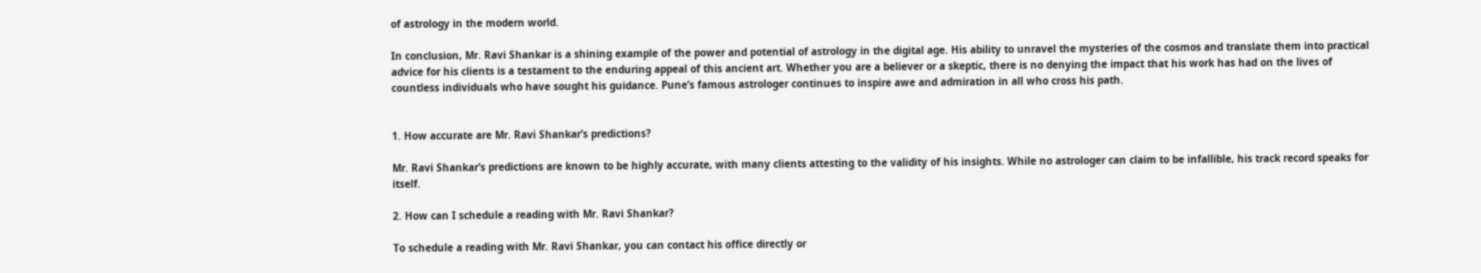of astrology in the modern world.

In conclusion, Mr. Ravi Shankar is a shining example of the power and potential of astrology in the digital age. His ability to unravel the mysteries of the cosmos and translate them into practical advice for his clients is a testament to the enduring appeal of this ancient art. Whether you are a believer or a skeptic, there is no denying the impact that his work has had on the lives of countless individuals who have sought his guidance. Pune’s famous astrologer continues to inspire awe and admiration in all who cross his path.


1. How accurate are Mr. Ravi Shankar’s predictions?

Mr. Ravi Shankar’s predictions are known to be highly accurate, with many clients attesting to the validity of his insights. While no astrologer can claim to be infallible, his track record speaks for itself.

2. How can I schedule a reading with Mr. Ravi Shankar?

To schedule a reading with Mr. Ravi Shankar, you can contact his office directly or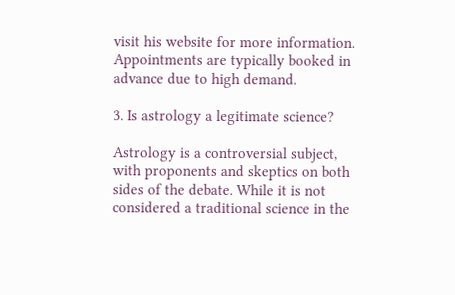visit his website for more information. Appointments are typically booked in advance due to high demand.

3. Is astrology a legitimate science?

Astrology is a controversial subject, with proponents and skeptics on both sides of the debate. While it is not considered a traditional science in the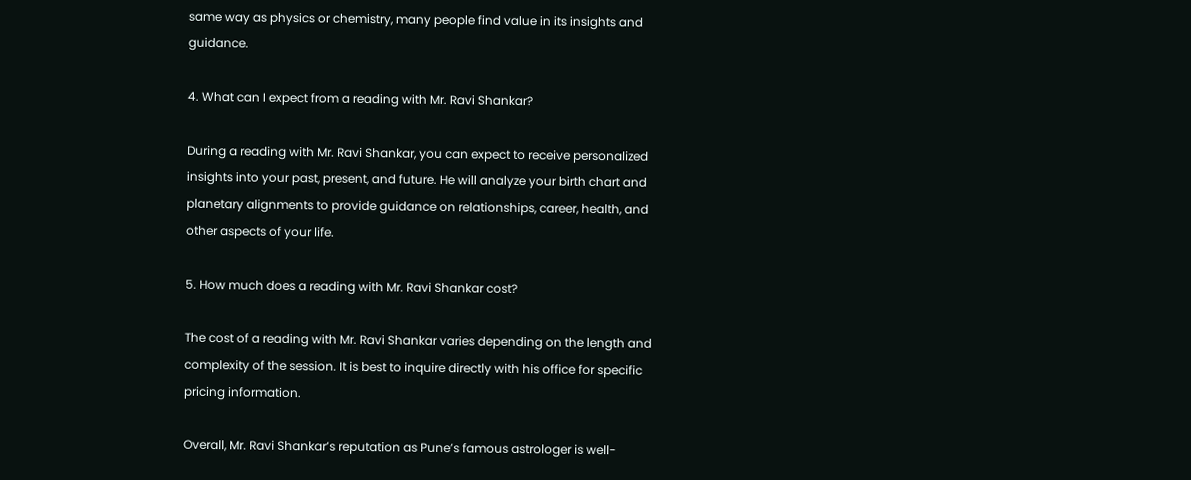same way as physics or chemistry, many people find value in its insights and guidance.

4. What can I expect from a reading with Mr. Ravi Shankar?

During a reading with Mr. Ravi Shankar, you can expect to receive personalized insights into your past, present, and future. He will analyze your birth chart and planetary alignments to provide guidance on relationships, career, health, and other aspects of your life.

5. How much does a reading with Mr. Ravi Shankar cost?

The cost of a reading with Mr. Ravi Shankar varies depending on the length and complexity of the session. It is best to inquire directly with his office for specific pricing information.

Overall, Mr. Ravi Shankar’s reputation as Pune’s famous astrologer is well-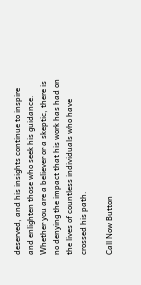deserved, and his insights continue to inspire and enlighten those who seek his guidance. Whether you are a believer or a skeptic, there is no denying the impact that his work has had on the lives of countless individuals who have crossed his path.

Call Now Button